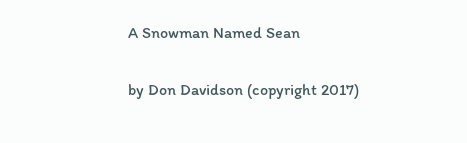A Snowman Named Sean

by Don Davidson (copyright 2017)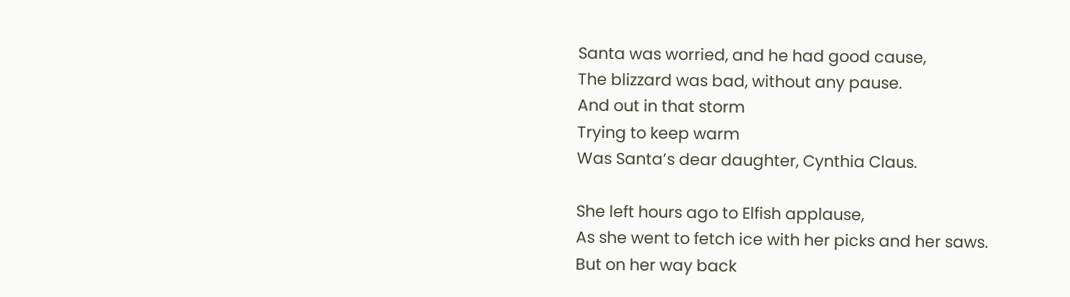Santa was worried, and he had good cause,
The blizzard was bad, without any pause.
And out in that storm
Trying to keep warm
Was Santa’s dear daughter, Cynthia Claus.

She left hours ago to Elfish applause,
As she went to fetch ice with her picks and her saws.
But on her way back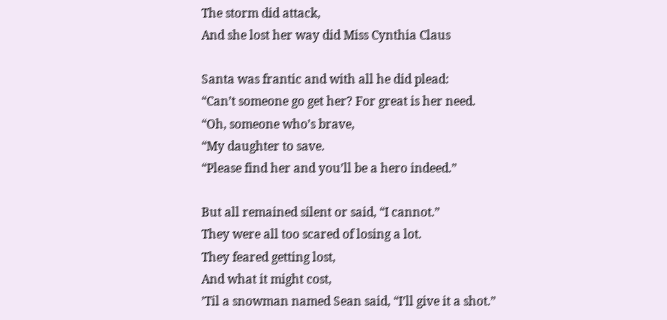The storm did attack,
And she lost her way did Miss Cynthia Claus

Santa was frantic and with all he did plead:
“Can’t someone go get her? For great is her need.
“Oh, someone who’s brave,
“My daughter to save.
“Please find her and you’ll be a hero indeed.”

But all remained silent or said, “I cannot.”
They were all too scared of losing a lot.
They feared getting lost,
And what it might cost,
’Til a snowman named Sean said, “I’ll give it a shot.”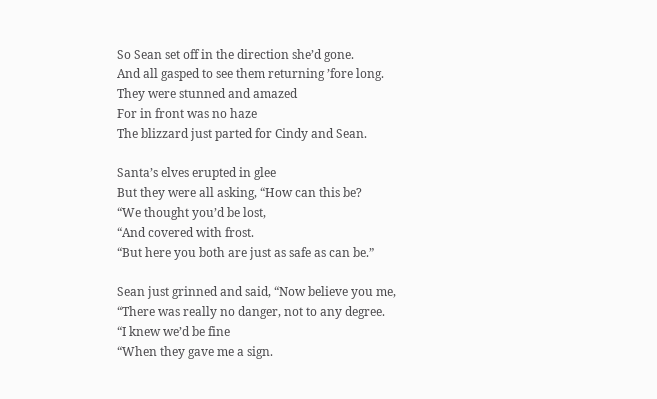So Sean set off in the direction she’d gone.
And all gasped to see them returning ’fore long.
They were stunned and amazed
For in front was no haze
The blizzard just parted for Cindy and Sean.

Santa’s elves erupted in glee
But they were all asking, “How can this be?
“We thought you’d be lost,
“And covered with frost.
“But here you both are just as safe as can be.”

Sean just grinned and said, “Now believe you me,
“There was really no danger, not to any degree.
“I knew we’d be fine
“When they gave me a sign.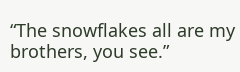“The snowflakes all are my brothers, you see.”